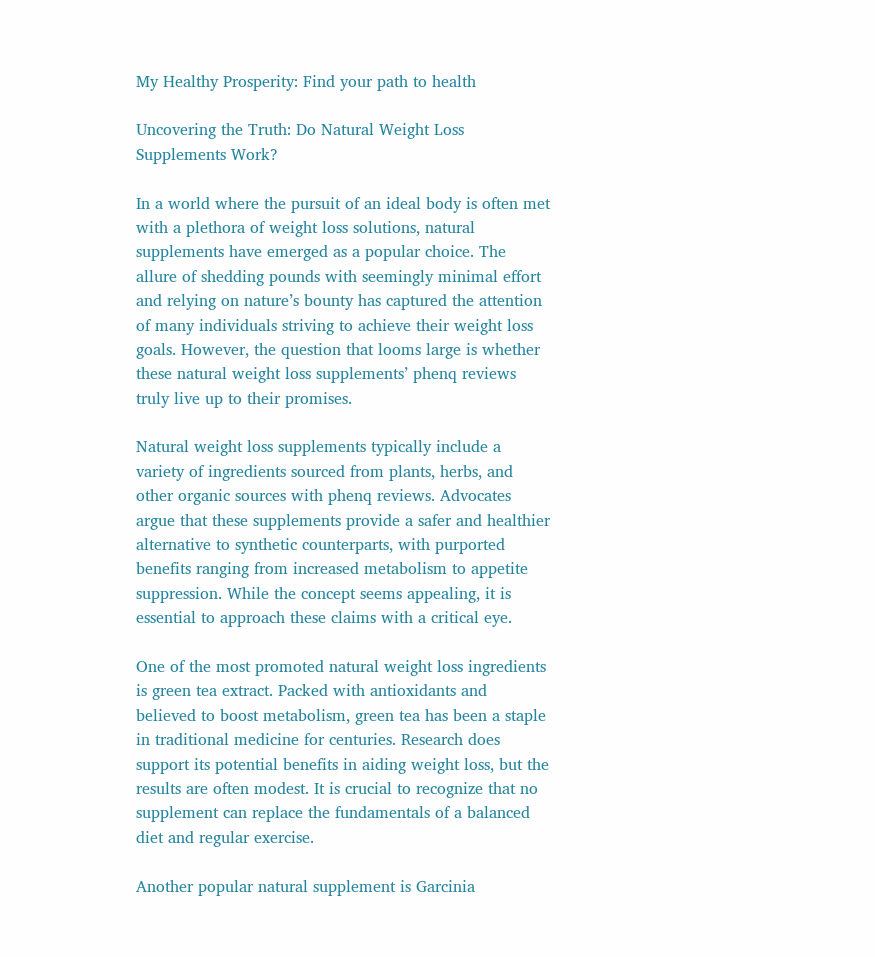My Healthy Prosperity: Find your path to health

Uncovering the Truth: Do Natural Weight Loss Supplements Work?

In a world where the pursuit of an ideal body is often met with a plethora of weight loss solutions, natural supplements have emerged as a popular choice. The allure of shedding pounds with seemingly minimal effort and relying on nature’s bounty has captured the attention of many individuals striving to achieve their weight loss goals. However, the question that looms large is whether these natural weight loss supplements’ phenq reviews truly live up to their promises.

Natural weight loss supplements typically include a variety of ingredients sourced from plants, herbs, and other organic sources with phenq reviews. Advocates argue that these supplements provide a safer and healthier alternative to synthetic counterparts, with purported benefits ranging from increased metabolism to appetite suppression. While the concept seems appealing, it is essential to approach these claims with a critical eye.

One of the most promoted natural weight loss ingredients is green tea extract. Packed with antioxidants and believed to boost metabolism, green tea has been a staple in traditional medicine for centuries. Research does support its potential benefits in aiding weight loss, but the results are often modest. It is crucial to recognize that no supplement can replace the fundamentals of a balanced diet and regular exercise.

Another popular natural supplement is Garcinia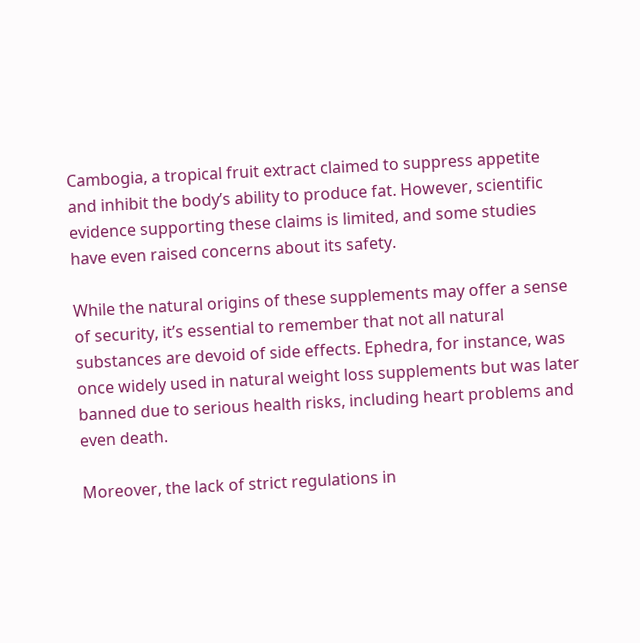Cambogia, a tropical fruit extract claimed to suppress appetite and inhibit the body’s ability to produce fat. However, scientific evidence supporting these claims is limited, and some studies have even raised concerns about its safety.

While the natural origins of these supplements may offer a sense of security, it’s essential to remember that not all natural substances are devoid of side effects. Ephedra, for instance, was once widely used in natural weight loss supplements but was later banned due to serious health risks, including heart problems and even death.

Moreover, the lack of strict regulations in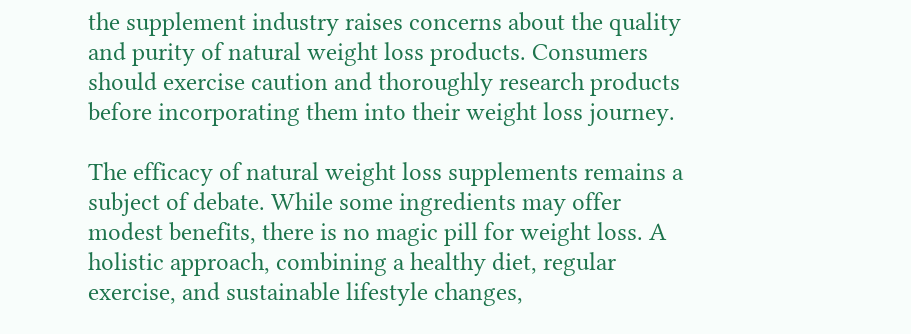the supplement industry raises concerns about the quality and purity of natural weight loss products. Consumers should exercise caution and thoroughly research products before incorporating them into their weight loss journey.

The efficacy of natural weight loss supplements remains a subject of debate. While some ingredients may offer modest benefits, there is no magic pill for weight loss. A holistic approach, combining a healthy diet, regular exercise, and sustainable lifestyle changes,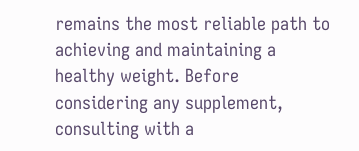remains the most reliable path to achieving and maintaining a healthy weight. Before considering any supplement, consulting with a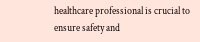healthcare professional is crucial to ensure safety and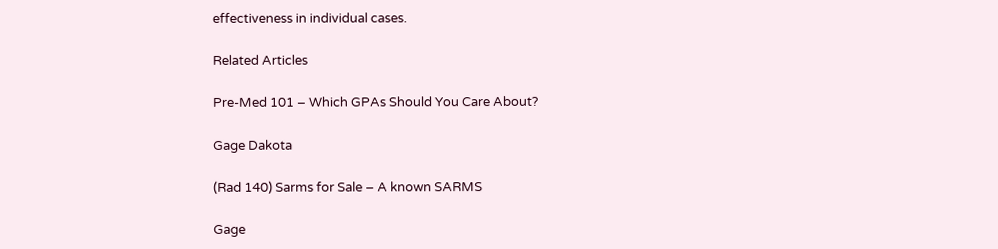effectiveness in individual cases.

Related Articles

Pre-Med 101 – Which GPAs Should You Care About?

Gage Dakota

(Rad 140) Sarms for Sale – A known SARMS

Gage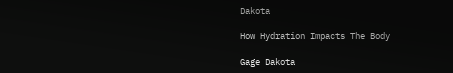Dakota

How Hydration Impacts The Body

Gage Dakota